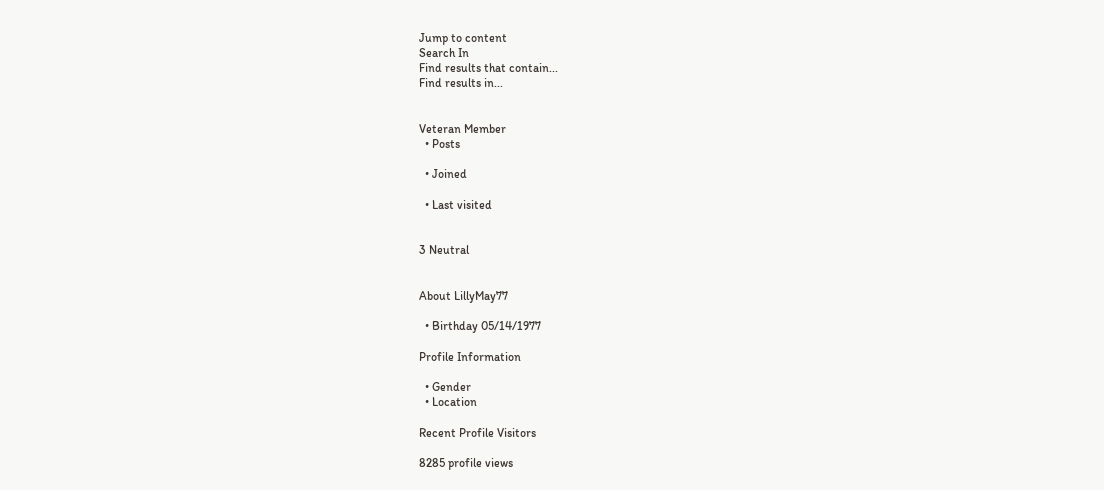Jump to content
Search In
Find results that contain...
Find results in...


Veteran Member
  • Posts

  • Joined

  • Last visited


3 Neutral


About LillyMay77

  • Birthday 05/14/1977

Profile Information

  • Gender
  • Location

Recent Profile Visitors

8285 profile views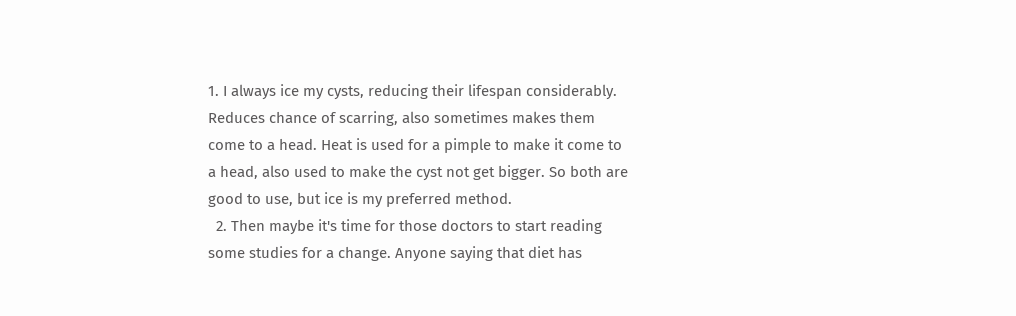1. I always ice my cysts, reducing their lifespan considerably. Reduces chance of scarring, also sometimes makes them come to a head. Heat is used for a pimple to make it come to a head, also used to make the cyst not get bigger. So both are good to use, but ice is my preferred method.
  2. Then maybe it's time for those doctors to start reading some studies for a change. Anyone saying that diet has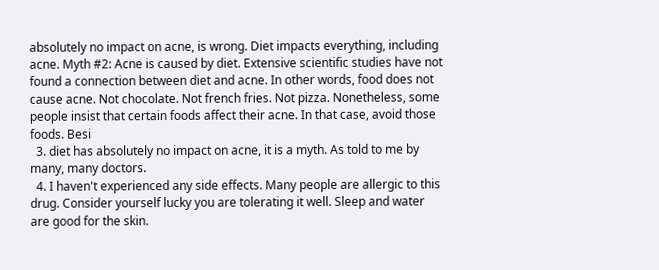absolutely no impact on acne, is wrong. Diet impacts everything, including acne. Myth #2: Acne is caused by diet. Extensive scientific studies have not found a connection between diet and acne. In other words, food does not cause acne. Not chocolate. Not french fries. Not pizza. Nonetheless, some people insist that certain foods affect their acne. In that case, avoid those foods. Besi
  3. diet has absolutely no impact on acne, it is a myth. As told to me by many, many doctors.
  4. I haven't experienced any side effects. Many people are allergic to this drug. Consider yourself lucky you are tolerating it well. Sleep and water are good for the skin.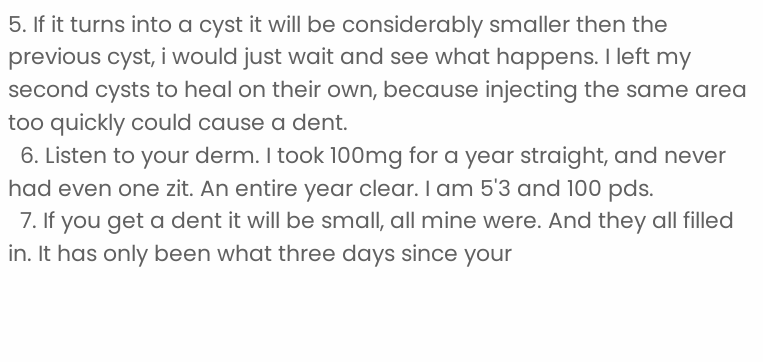5. If it turns into a cyst it will be considerably smaller then the previous cyst, i would just wait and see what happens. I left my second cysts to heal on their own, because injecting the same area too quickly could cause a dent.
  6. Listen to your derm. I took 100mg for a year straight, and never had even one zit. An entire year clear. I am 5'3 and 100 pds.
  7. If you get a dent it will be small, all mine were. And they all filled in. It has only been what three days since your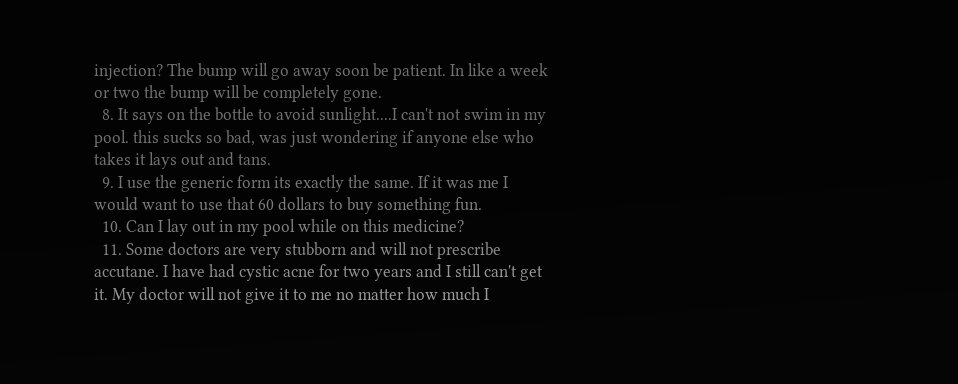injection? The bump will go away soon be patient. In like a week or two the bump will be completely gone.
  8. It says on the bottle to avoid sunlight....I can't not swim in my pool. this sucks so bad, was just wondering if anyone else who takes it lays out and tans.
  9. I use the generic form its exactly the same. If it was me I would want to use that 60 dollars to buy something fun.
  10. Can I lay out in my pool while on this medicine?
  11. Some doctors are very stubborn and will not prescribe accutane. I have had cystic acne for two years and I still can't get it. My doctor will not give it to me no matter how much I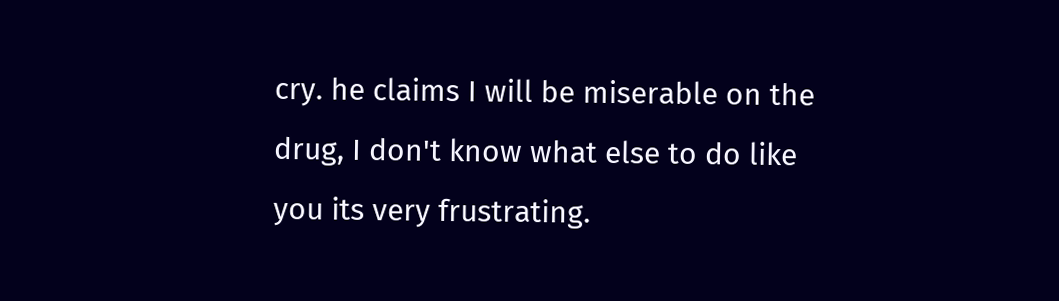cry. he claims I will be miserable on the drug, I don't know what else to do like you its very frustrating.